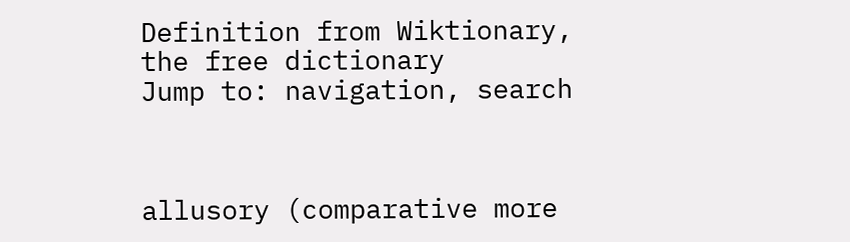Definition from Wiktionary, the free dictionary
Jump to: navigation, search



allusory (comparative more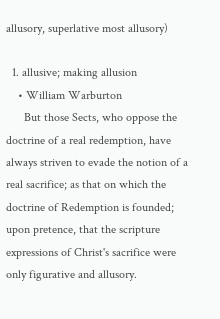allusory, superlative most allusory)

  1. allusive; making allusion
    • William Warburton
      But those Sects, who oppose the doctrine of a real redemption, have always striven to evade the notion of a real sacrifice; as that on which the doctrine of Redemption is founded; upon pretence, that the scripture expressions of Christ's sacrifice were only figurative and allusory.